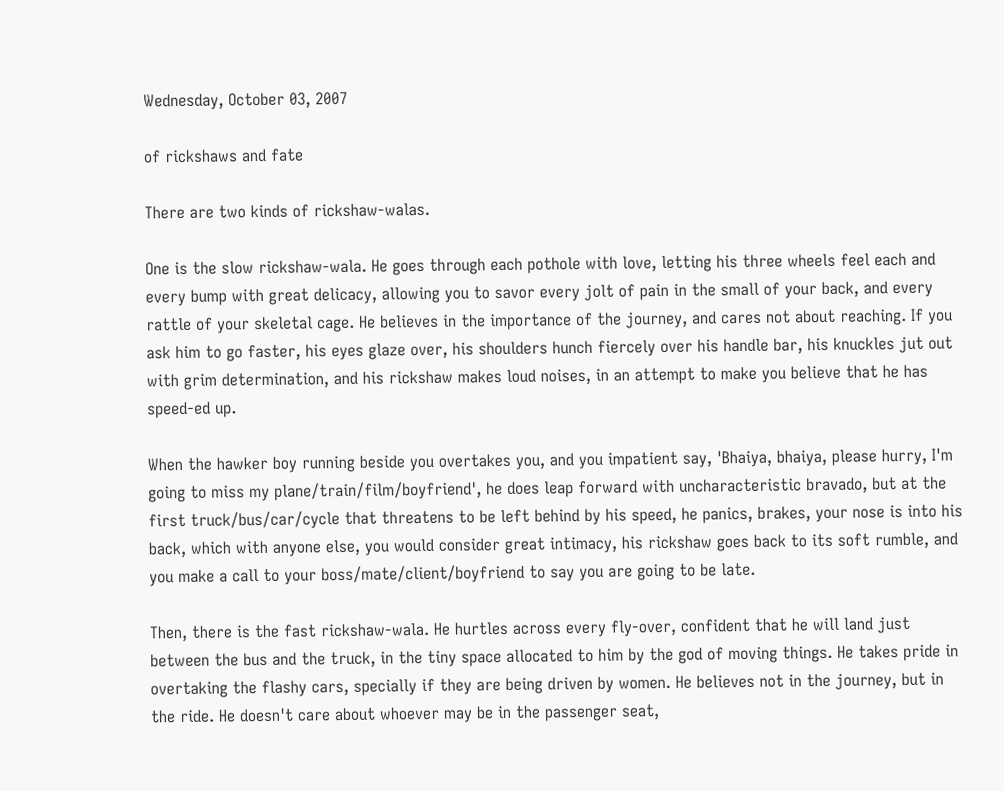Wednesday, October 03, 2007

of rickshaws and fate

There are two kinds of rickshaw-walas.

One is the slow rickshaw-wala. He goes through each pothole with love, letting his three wheels feel each and every bump with great delicacy, allowing you to savor every jolt of pain in the small of your back, and every rattle of your skeletal cage. He believes in the importance of the journey, and cares not about reaching. If you ask him to go faster, his eyes glaze over, his shoulders hunch fiercely over his handle bar, his knuckles jut out with grim determination, and his rickshaw makes loud noises, in an attempt to make you believe that he has speed-ed up.

When the hawker boy running beside you overtakes you, and you impatient say, 'Bhaiya, bhaiya, please hurry, I'm going to miss my plane/train/film/boyfriend', he does leap forward with uncharacteristic bravado, but at the first truck/bus/car/cycle that threatens to be left behind by his speed, he panics, brakes, your nose is into his back, which with anyone else, you would consider great intimacy, his rickshaw goes back to its soft rumble, and you make a call to your boss/mate/client/boyfriend to say you are going to be late.

Then, there is the fast rickshaw-wala. He hurtles across every fly-over, confident that he will land just between the bus and the truck, in the tiny space allocated to him by the god of moving things. He takes pride in overtaking the flashy cars, specially if they are being driven by women. He believes not in the journey, but in the ride. He doesn't care about whoever may be in the passenger seat,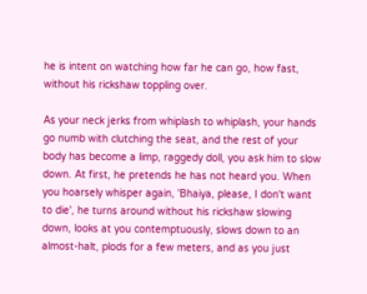he is intent on watching how far he can go, how fast, without his rickshaw toppling over.

As your neck jerks from whiplash to whiplash, your hands go numb with clutching the seat, and the rest of your body has become a limp, raggedy doll, you ask him to slow down. At first, he pretends he has not heard you. When you hoarsely whisper again, 'Bhaiya, please, I don't want to die', he turns around without his rickshaw slowing down, looks at you contemptuously, slows down to an almost-halt, plods for a few meters, and as you just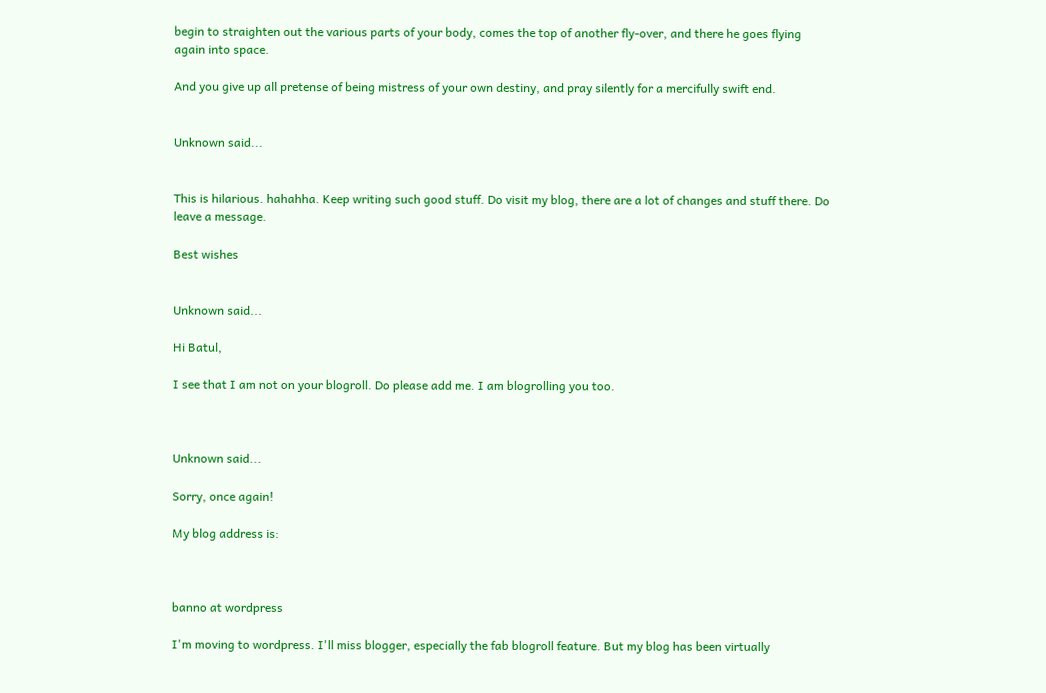begin to straighten out the various parts of your body, comes the top of another fly-over, and there he goes flying again into space.

And you give up all pretense of being mistress of your own destiny, and pray silently for a mercifully swift end.


Unknown said...


This is hilarious. hahahha. Keep writing such good stuff. Do visit my blog, there are a lot of changes and stuff there. Do leave a message.

Best wishes


Unknown said...

Hi Batul,

I see that I am not on your blogroll. Do please add me. I am blogrolling you too.



Unknown said...

Sorry, once again!

My blog address is:



banno at wordpress

I'm moving to wordpress. I'll miss blogger, especially the fab blogroll feature. But my blog has been virtually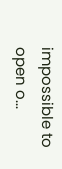impossible to open o...